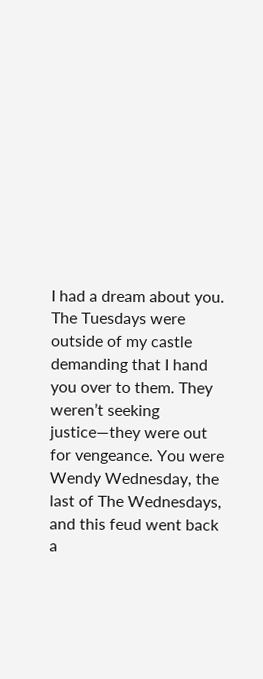I had a dream about you. The Tuesdays were outside of my castle demanding that I hand you over to them. They weren’t seeking justice—they were out for vengeance. You were Wendy Wednesday, the last of The Wednesdays, and this feud went back a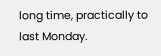long time, practically to last Monday.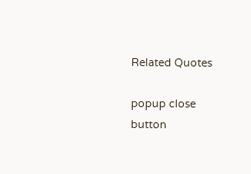Related Quotes

popup close button